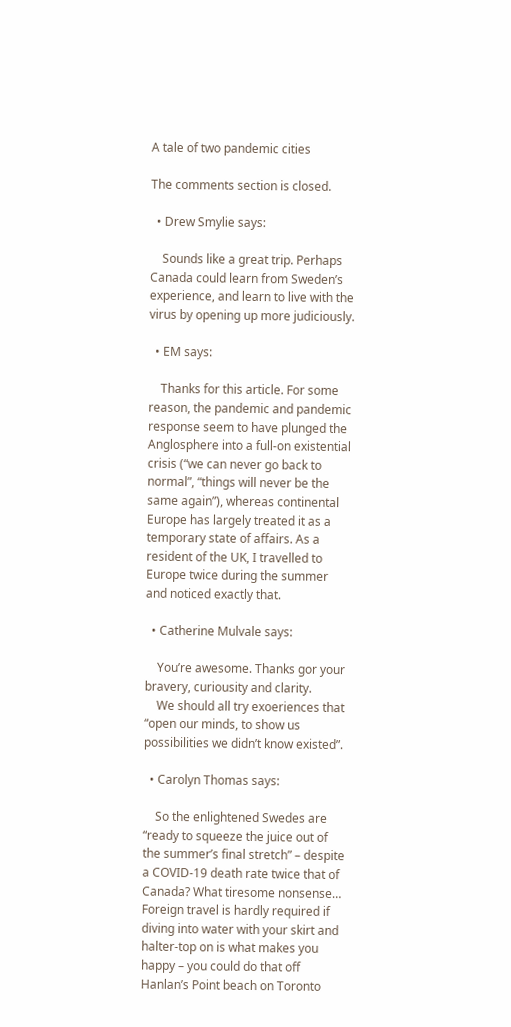A tale of two pandemic cities

The comments section is closed.

  • Drew Smylie says:

    Sounds like a great trip. Perhaps Canada could learn from Sweden’s experience, and learn to live with the virus by opening up more judiciously.

  • EM says:

    Thanks for this article. For some reason, the pandemic and pandemic response seem to have plunged the Anglosphere into a full-on existential crisis (“we can never go back to normal”, “things will never be the same again”), whereas continental Europe has largely treated it as a temporary state of affairs. As a resident of the UK, I travelled to Europe twice during the summer and noticed exactly that.

  • Catherine Mulvale says:

    You’re awesome. Thanks gor your bravery, curiousity and clarity.
    We should all try exoeriences that “open our minds, to show us possibilities we didn’t know existed”.

  • Carolyn Thomas says:

    So the enlightened Swedes are “ready to squeeze the juice out of the summer’s final stretch” – despite a COVID-19 death rate twice that of Canada? What tiresome nonsense… Foreign travel is hardly required if diving into water with your skirt and halter-top on is what makes you happy – you could do that off Hanlan’s Point beach on Toronto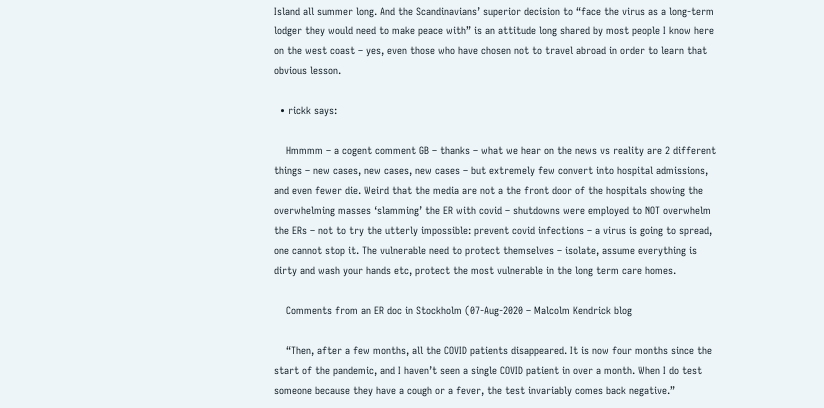Island all summer long. And the Scandinavians’ superior decision to “face the virus as a long-term lodger they would need to make peace with” is an attitude long shared by most people I know here on the west coast – yes, even those who have chosen not to travel abroad in order to learn that obvious lesson.

  • rickk says:

    Hmmmm – a cogent comment GB – thanks – what we hear on the news vs reality are 2 different things – new cases, new cases, new cases – but extremely few convert into hospital admissions, and even fewer die. Weird that the media are not a the front door of the hospitals showing the overwhelming masses ‘slamming’ the ER with covid – shutdowns were employed to NOT overwhelm the ERs – not to try the utterly impossible: prevent covid infections – a virus is going to spread, one cannot stop it. The vulnerable need to protect themselves – isolate, assume everything is dirty and wash your hands etc, protect the most vulnerable in the long term care homes.

    Comments from an ER doc in Stockholm (07-Aug-2020 – Malcolm Kendrick blog

    “Then, after a few months, all the COVID patients disappeared. It is now four months since the start of the pandemic, and I haven’t seen a single COVID patient in over a month. When I do test someone because they have a cough or a fever, the test invariably comes back negative.”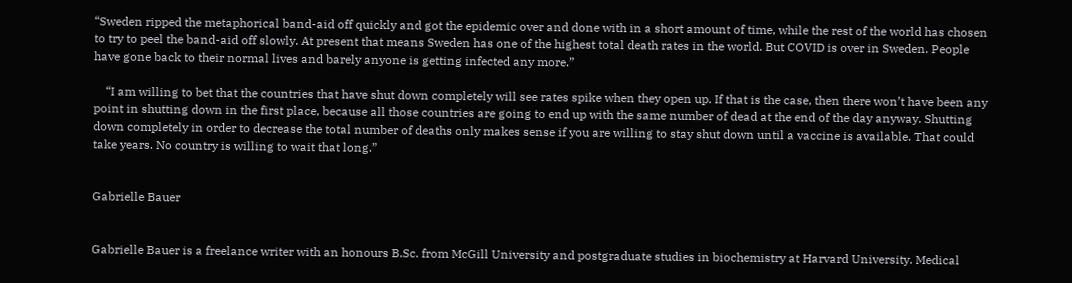“Sweden ripped the metaphorical band-aid off quickly and got the epidemic over and done with in a short amount of time, while the rest of the world has chosen to try to peel the band-aid off slowly. At present that means Sweden has one of the highest total death rates in the world. But COVID is over in Sweden. People have gone back to their normal lives and barely anyone is getting infected any more.”

    “I am willing to bet that the countries that have shut down completely will see rates spike when they open up. If that is the case, then there won’t have been any point in shutting down in the first place, because all those countries are going to end up with the same number of dead at the end of the day anyway. Shutting down completely in order to decrease the total number of deaths only makes sense if you are willing to stay shut down until a vaccine is available. That could take years. No country is willing to wait that long.”


Gabrielle Bauer


Gabrielle Bauer is a freelance writer with an honours B.Sc. from McGill University and postgraduate studies in biochemistry at Harvard University. Medical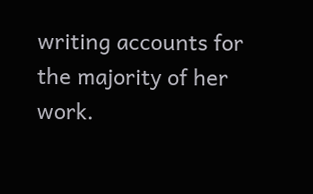writing accounts for the majority of her work.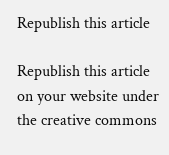Republish this article

Republish this article on your website under the creative commons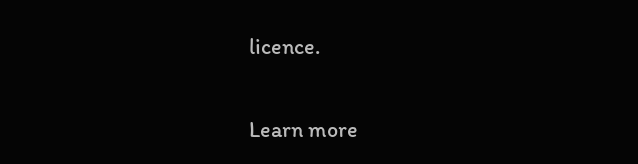licence.

Learn more